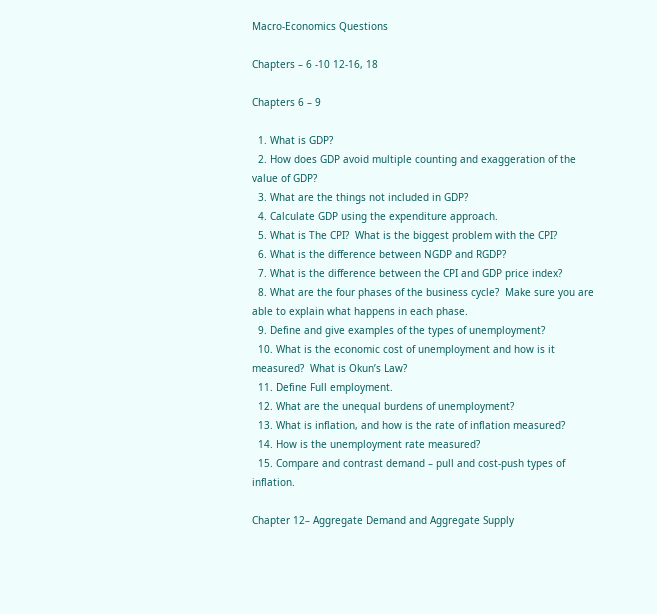Macro-Economics Questions

Chapters – 6 -10 12-16, 18

Chapters 6 – 9

  1. What is GDP?
  2. How does GDP avoid multiple counting and exaggeration of the value of GDP?
  3. What are the things not included in GDP?
  4. Calculate GDP using the expenditure approach.
  5. What is The CPI?  What is the biggest problem with the CPI?
  6. What is the difference between NGDP and RGDP?
  7. What is the difference between the CPI and GDP price index?
  8. What are the four phases of the business cycle?  Make sure you are able to explain what happens in each phase.
  9. Define and give examples of the types of unemployment?
  10. What is the economic cost of unemployment and how is it measured?  What is Okun’s Law?
  11. Define Full employment.
  12. What are the unequal burdens of unemployment?
  13. What is inflation, and how is the rate of inflation measured?
  14. How is the unemployment rate measured?
  15. Compare and contrast demand – pull and cost-push types of inflation.

Chapter 12– Aggregate Demand and Aggregate Supply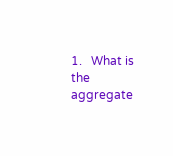1.   What is the aggregate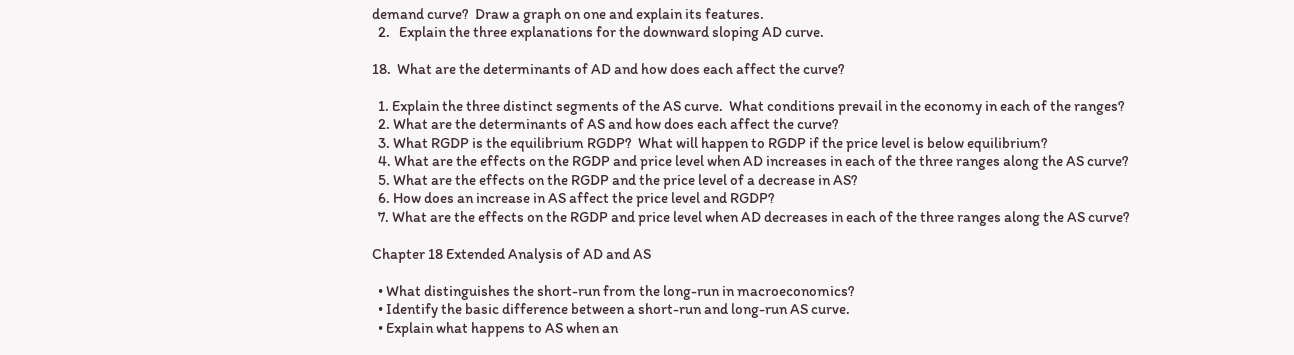demand curve?  Draw a graph on one and explain its features.
  2.   Explain the three explanations for the downward sloping AD curve.

18.  What are the determinants of AD and how does each affect the curve?

  1. Explain the three distinct segments of the AS curve.  What conditions prevail in the economy in each of the ranges?
  2. What are the determinants of AS and how does each affect the curve?
  3. What RGDP is the equilibrium RGDP?  What will happen to RGDP if the price level is below equilibrium?
  4. What are the effects on the RGDP and price level when AD increases in each of the three ranges along the AS curve?
  5. What are the effects on the RGDP and the price level of a decrease in AS?
  6. How does an increase in AS affect the price level and RGDP?
  7. What are the effects on the RGDP and price level when AD decreases in each of the three ranges along the AS curve?

Chapter 18 Extended Analysis of AD and AS

  • What distinguishes the short-run from the long-run in macroeconomics?
  • Identify the basic difference between a short-run and long-run AS curve.
  • Explain what happens to AS when an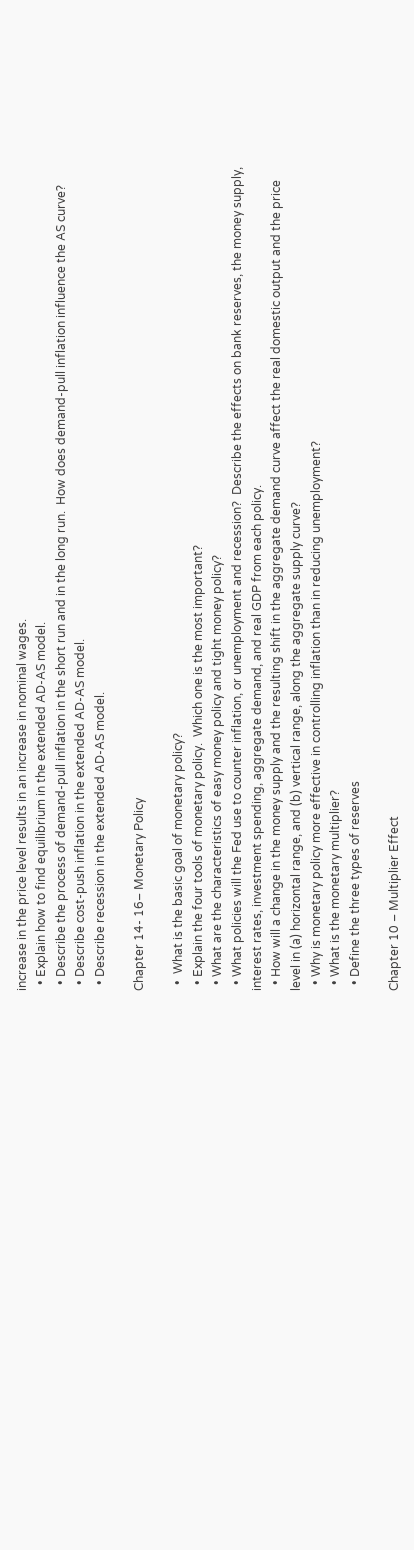increase in the price level results in an increase in nominal wages.
  • Explain how to find equilibrium in the extended AD-AS model.
  • Describe the process of demand-pull inflation in the short run and in the long run.  How does demand-pull inflation influence the AS curve?
  • Describe cost-push inflation in the extended AD-AS model.
  • Describe recession in the extended AD-AS model.

Chapter 14- 16– Monetary Policy

  •  What is the basic goal of monetary policy?
  • Explain the four tools of monetary policy.  Which one is the most important?
  • What are the characteristics of easy money policy and tight money policy?
  • What policies will the Fed use to counter inflation, or unemployment and recession?  Describe the effects on bank reserves, the money supply, interest rates, investment spending, aggregate demand, and real GDP from each policy.
  • How will a change in the money supply and the resulting shift in the aggregate demand curve affect the real domestic output and the price level in (a) horizontal range, and (b) vertical range, along the aggregate supply curve?
  • Why is monetary policy more effective in controlling inflation than in reducing unemployment?
  • What is the monetary multiplier?
  • Define the three types of reserves

Chapter 10 – Multiplier Effect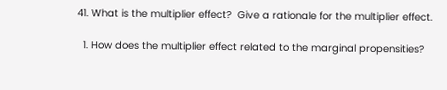41. What is the multiplier effect?  Give a rationale for the multiplier effect.

  1. How does the multiplier effect related to the marginal propensities?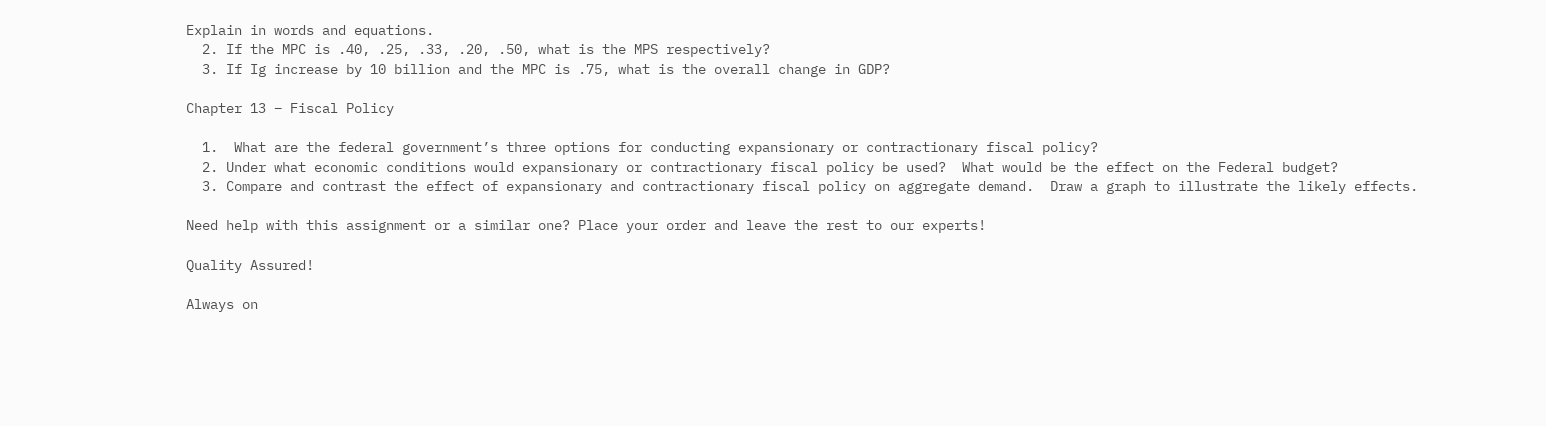Explain in words and equations.
  2. If the MPC is .40, .25, .33, .20, .50, what is the MPS respectively?
  3. If Ig increase by 10 billion and the MPC is .75, what is the overall change in GDP?

Chapter 13 – Fiscal Policy

  1.  What are the federal government’s three options for conducting expansionary or contractionary fiscal policy?
  2. Under what economic conditions would expansionary or contractionary fiscal policy be used?  What would be the effect on the Federal budget?
  3. Compare and contrast the effect of expansionary and contractionary fiscal policy on aggregate demand.  Draw a graph to illustrate the likely effects.

Need help with this assignment or a similar one? Place your order and leave the rest to our experts!

Quality Assured!

Always on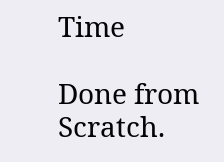Time

Done from Scratch.